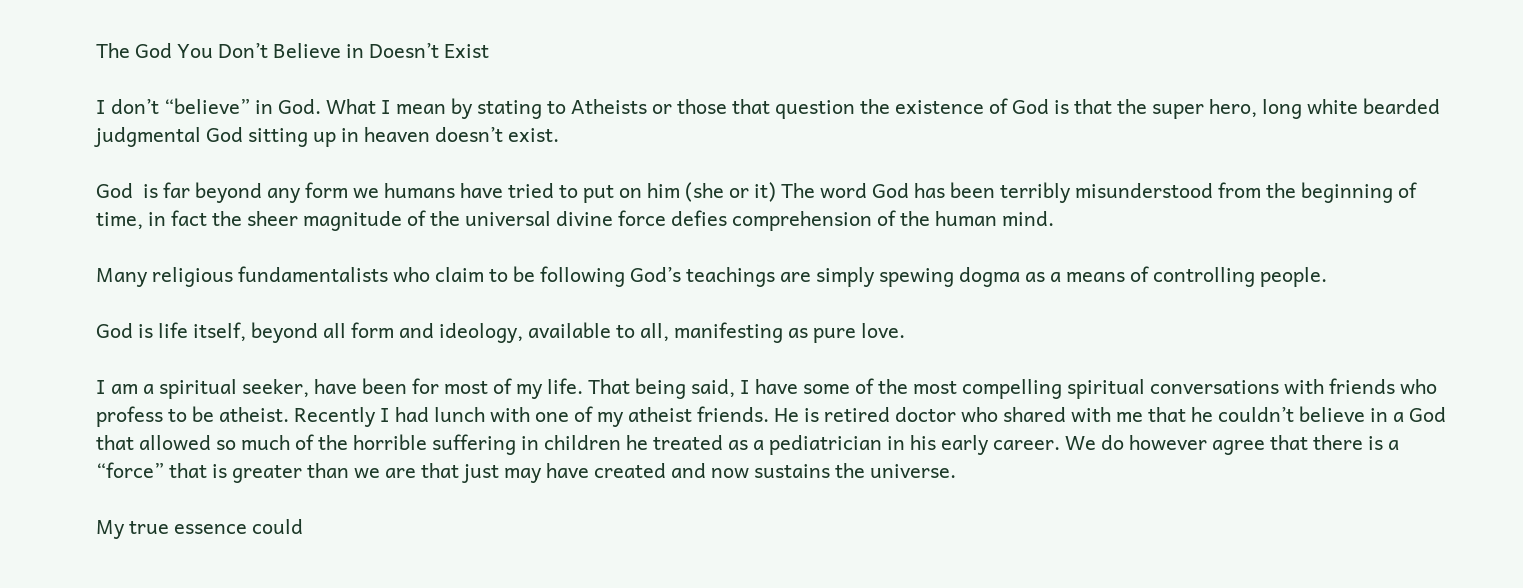The God You Don’t Believe in Doesn’t Exist

I don’t “believe” in God. What I mean by stating to Atheists or those that question the existence of God is that the super hero, long white bearded judgmental God sitting up in heaven doesn’t exist.

God  is far beyond any form we humans have tried to put on him (she or it) The word God has been terribly misunderstood from the beginning of time, in fact the sheer magnitude of the universal divine force defies comprehension of the human mind.

Many religious fundamentalists who claim to be following God’s teachings are simply spewing dogma as a means of controlling people.

God is life itself, beyond all form and ideology, available to all, manifesting as pure love.

I am a spiritual seeker, have been for most of my life. That being said, I have some of the most compelling spiritual conversations with friends who profess to be atheist. Recently I had lunch with one of my atheist friends. He is retired doctor who shared with me that he couldn’t believe in a God that allowed so much of the horrible suffering in children he treated as a pediatrician in his early career. We do however agree that there is a “force” that is greater than we are that just may have created and now sustains the universe.

My true essence could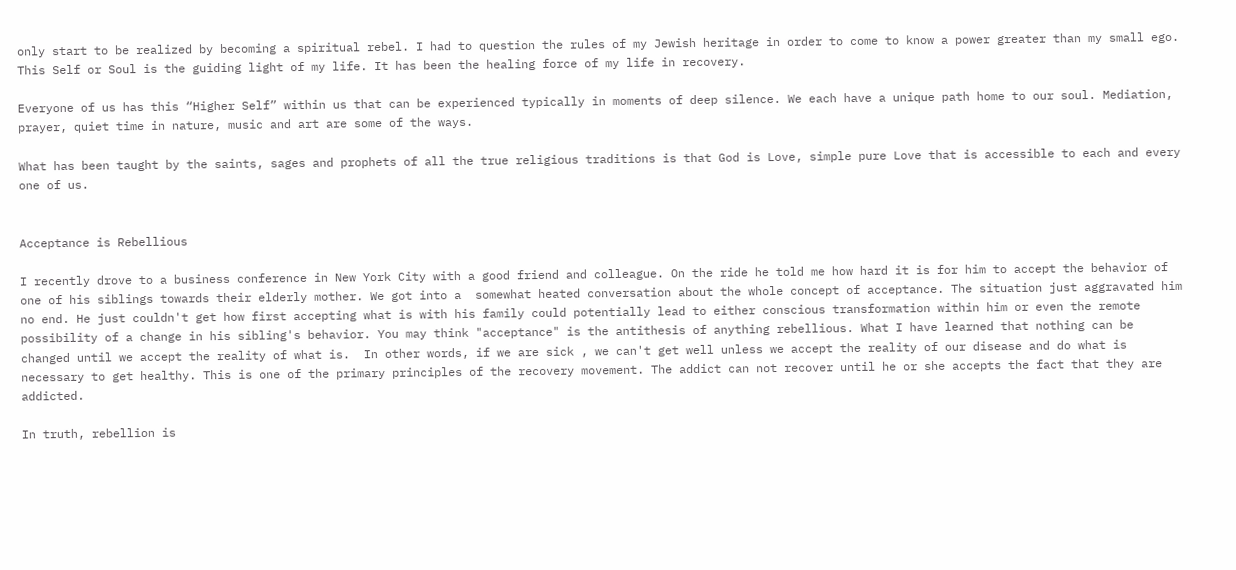only start to be realized by becoming a spiritual rebel. I had to question the rules of my Jewish heritage in order to come to know a power greater than my small ego. This Self or Soul is the guiding light of my life. It has been the healing force of my life in recovery.

Everyone of us has this “Higher Self” within us that can be experienced typically in moments of deep silence. We each have a unique path home to our soul. Mediation, prayer, quiet time in nature, music and art are some of the ways.

What has been taught by the saints, sages and prophets of all the true religious traditions is that God is Love, simple pure Love that is accessible to each and every one of us.


Acceptance is Rebellious

I recently drove to a business conference in New York City with a good friend and colleague. On the ride he told me how hard it is for him to accept the behavior of one of his siblings towards their elderly mother. We got into a  somewhat heated conversation about the whole concept of acceptance. The situation just aggravated him no end. He just couldn't get how first accepting what is with his family could potentially lead to either conscious transformation within him or even the remote possibility of a change in his sibling's behavior. You may think "acceptance" is the antithesis of anything rebellious. What I have learned that nothing can be changed until we accept the reality of what is.  In other words, if we are sick , we can't get well unless we accept the reality of our disease and do what is necessary to get healthy. This is one of the primary principles of the recovery movement. The addict can not recover until he or she accepts the fact that they are addicted.

In truth, rebellion is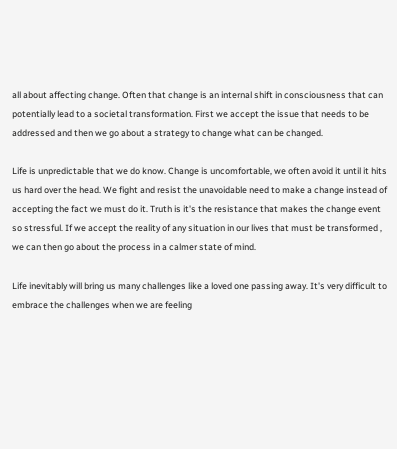all about affecting change. Often that change is an internal shift in consciousness that can potentially lead to a societal transformation. First we accept the issue that needs to be addressed and then we go about a strategy to change what can be changed.

Life is unpredictable that we do know. Change is uncomfortable, we often avoid it until it hits us hard over the head. We fight and resist the unavoidable need to make a change instead of accepting the fact we must do it. Truth is it's the resistance that makes the change event so stressful. If we accept the reality of any situation in our lives that must be transformed , we can then go about the process in a calmer state of mind.

Life inevitably will bring us many challenges like a loved one passing away. It's very difficult to embrace the challenges when we are feeling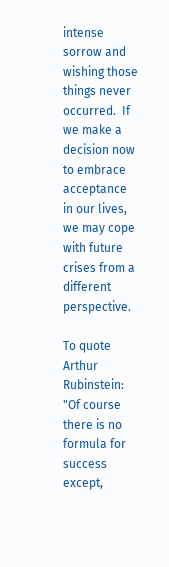intense sorrow and wishing those things never occurred.  If we make a decision now to embrace acceptance in our lives, we may cope with future crises from a different perspective.

To quote Arthur Rubinstein: "Of course there is no formula for success except,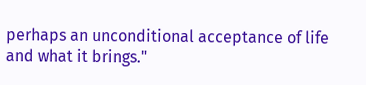perhaps an unconditional acceptance of life and what it brings."